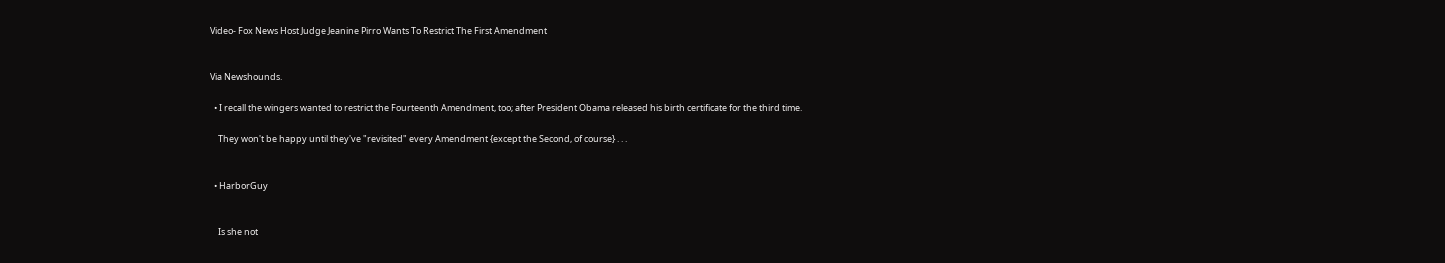Video- Fox News Host Judge Jeanine Pirro Wants To Restrict The First Amendment


Via Newshounds.

  • I recall the wingers wanted to restrict the Fourteenth Amendment, too; after President Obama released his birth certificate for the third time.

    They won't be happy until they've "revisited" every Amendment {except the Second, of course} . . .


  • HarborGuy


    Is she not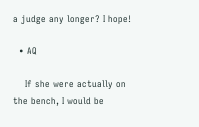a judge any longer? I hope!

  • AQ

    If she were actually on the bench, I would be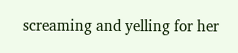screaming and yelling for her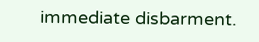immediate disbarment.